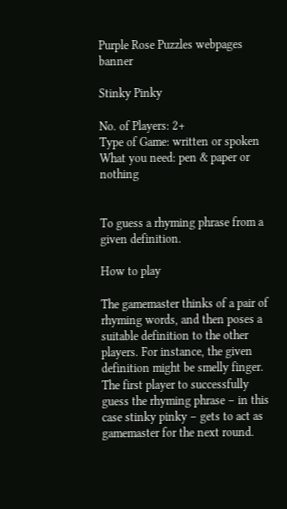Purple Rose Puzzles webpages banner

Stinky Pinky

No. of Players: 2+
Type of Game: written or spoken
What you need: pen & paper or nothing


To guess a rhyming phrase from a given definition.

How to play

The gamemaster thinks of a pair of rhyming words, and then poses a suitable definition to the other players. For instance, the given definition might be smelly finger. The first player to successfully guess the rhyming phrase – in this case stinky pinky – gets to act as gamemaster for the next round.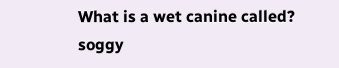What is a wet canine called?
soggy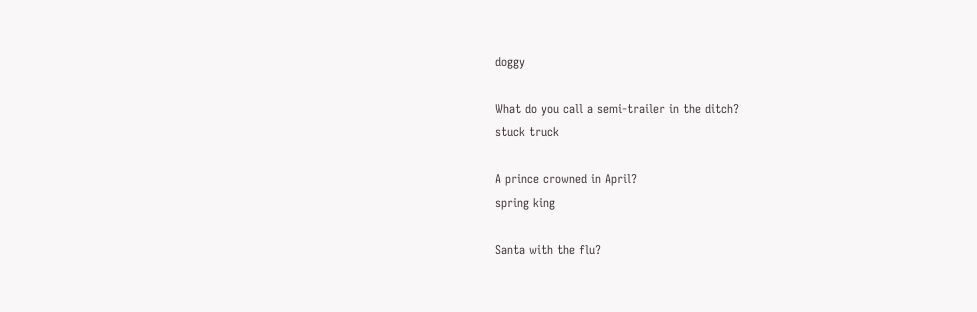doggy

What do you call a semi-trailer in the ditch?
stuck truck

A prince crowned in April?
spring king

Santa with the flu?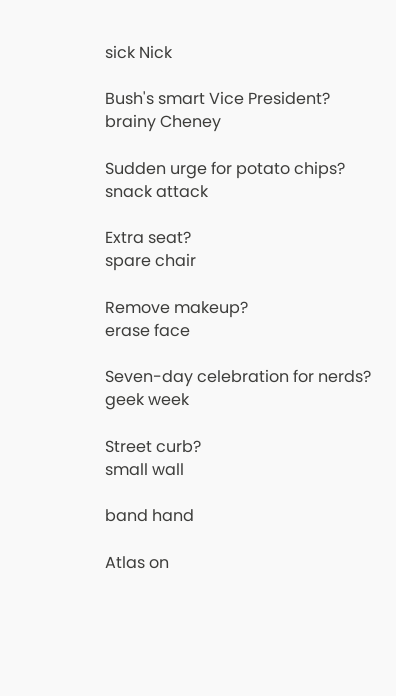sick Nick

Bush's smart Vice President?
brainy Cheney

Sudden urge for potato chips?
snack attack

Extra seat?
spare chair

Remove makeup?
erase face

Seven-day celebration for nerds?
geek week

Street curb?
small wall

band hand

Atlas on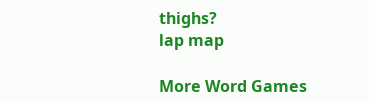thighs?
lap map

More Word Games